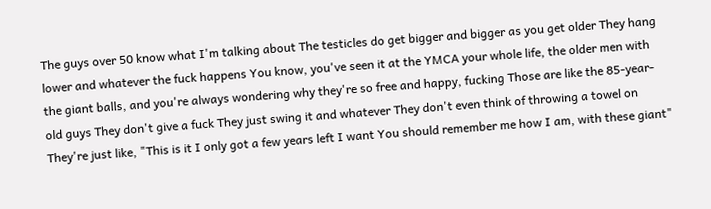The guys over 50 know what I'm talking about The testicles do get bigger and bigger as you get older They hang lower and whatever the fuck happens You know, you've seen it at the YMCA your whole life, the older men with the giant balls, and you're always wondering why they're so free and happy, fucking Those are like the 85-year-old guys They don't give a fuck They just swing it and whatever They don't even think of throwing a towel on They're just like, "This is it I only got a few years left I want You should remember me how I am, with these giant"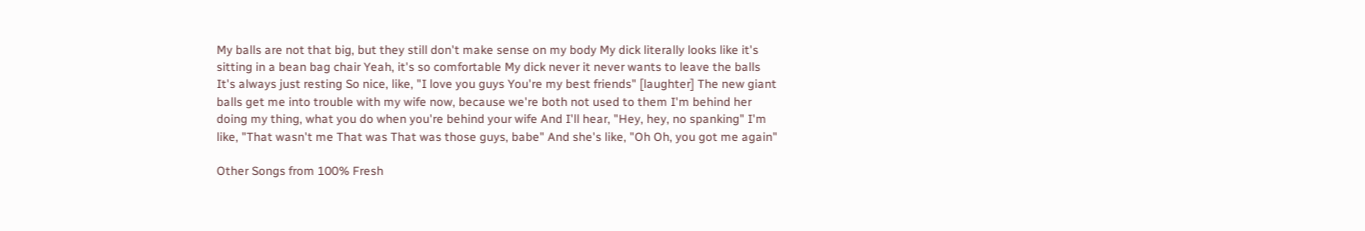My balls are not that big, but they still don't make sense on my body My dick literally looks like it's sitting in a bean bag chair Yeah, it's so comfortable My dick never it never wants to leave the balls It's always just resting So nice, like, "I love you guys You're my best friends" [laughter] The new giant balls get me into trouble with my wife now, because we're both not used to them I'm behind her doing my thing, what you do when you're behind your wife And I'll hear, "Hey, hey, no spanking" I'm like, "That wasn't me That was That was those guys, babe" And she's like, "Oh Oh, you got me again"

Other Songs from 100% Fresh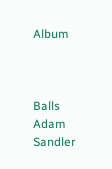Album



Balls Adam Sandler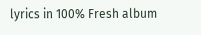lyrics in 100% Fresh album